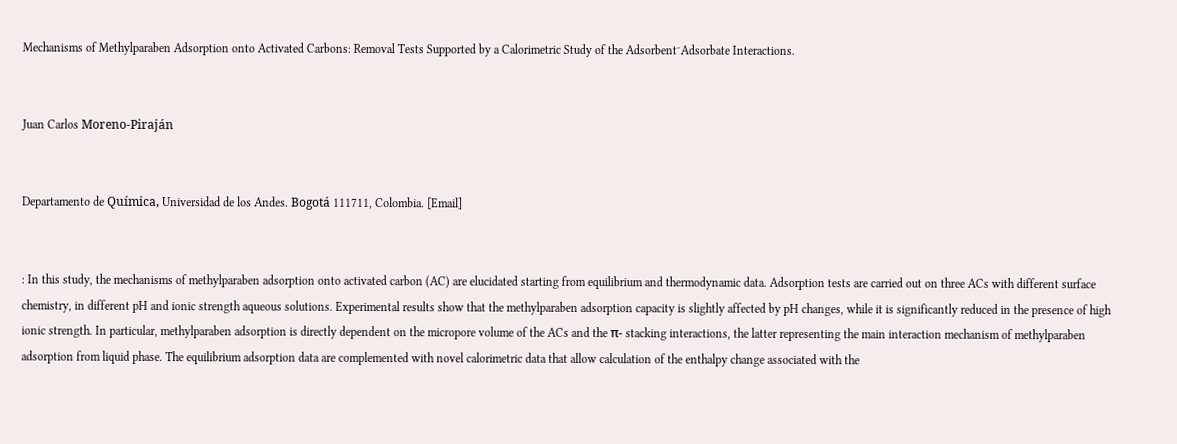Mechanisms of Methylparaben Adsorption onto Activated Carbons: Removal Tests Supported by a Calorimetric Study of the Adsorbent⁻Adsorbate Interactions.


Juan Carlos Moreno-Piraján


Departamento de Química, Universidad de los Andes. Bogotá 111711, Colombia. [Email]


: In this study, the mechanisms of methylparaben adsorption onto activated carbon (AC) are elucidated starting from equilibrium and thermodynamic data. Adsorption tests are carried out on three ACs with different surface chemistry, in different pH and ionic strength aqueous solutions. Experimental results show that the methylparaben adsorption capacity is slightly affected by pH changes, while it is significantly reduced in the presence of high ionic strength. In particular, methylparaben adsorption is directly dependent on the micropore volume of the ACs and the π- stacking interactions, the latter representing the main interaction mechanism of methylparaben adsorption from liquid phase. The equilibrium adsorption data are complemented with novel calorimetric data that allow calculation of the enthalpy change associated with the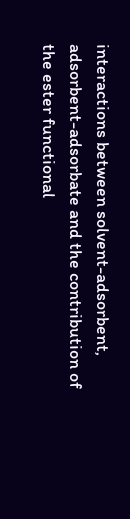interactions between solvent-adsorbent, adsorbent-adsorbate and the contribution of the ester functional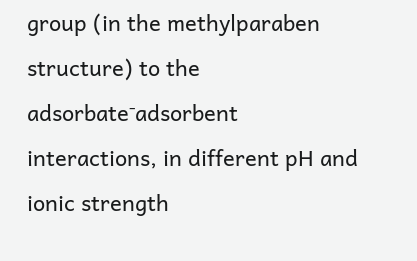group (in the methylparaben structure) to the adsorbate⁻adsorbent interactions, in different pH and ionic strength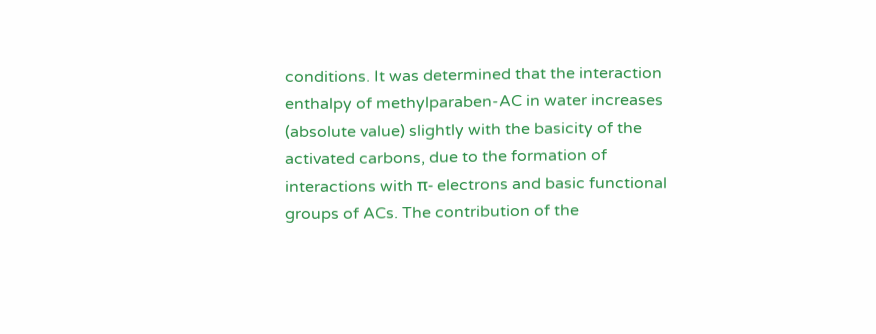conditions. It was determined that the interaction enthalpy of methylparaben-AC in water increases (absolute value) slightly with the basicity of the activated carbons, due to the formation of interactions with π- electrons and basic functional groups of ACs. The contribution of the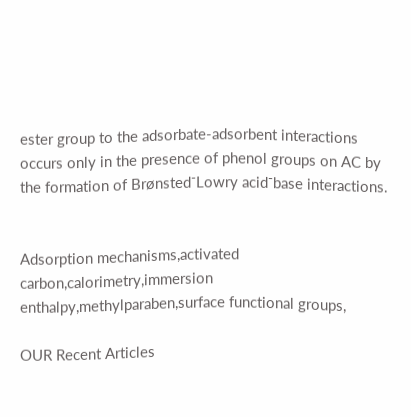ester group to the adsorbate-adsorbent interactions occurs only in the presence of phenol groups on AC by the formation of Brønsted⁻Lowry acid⁻base interactions.


Adsorption mechanisms,activated carbon,calorimetry,immersion enthalpy,methylparaben,surface functional groups,

OUR Recent Articles